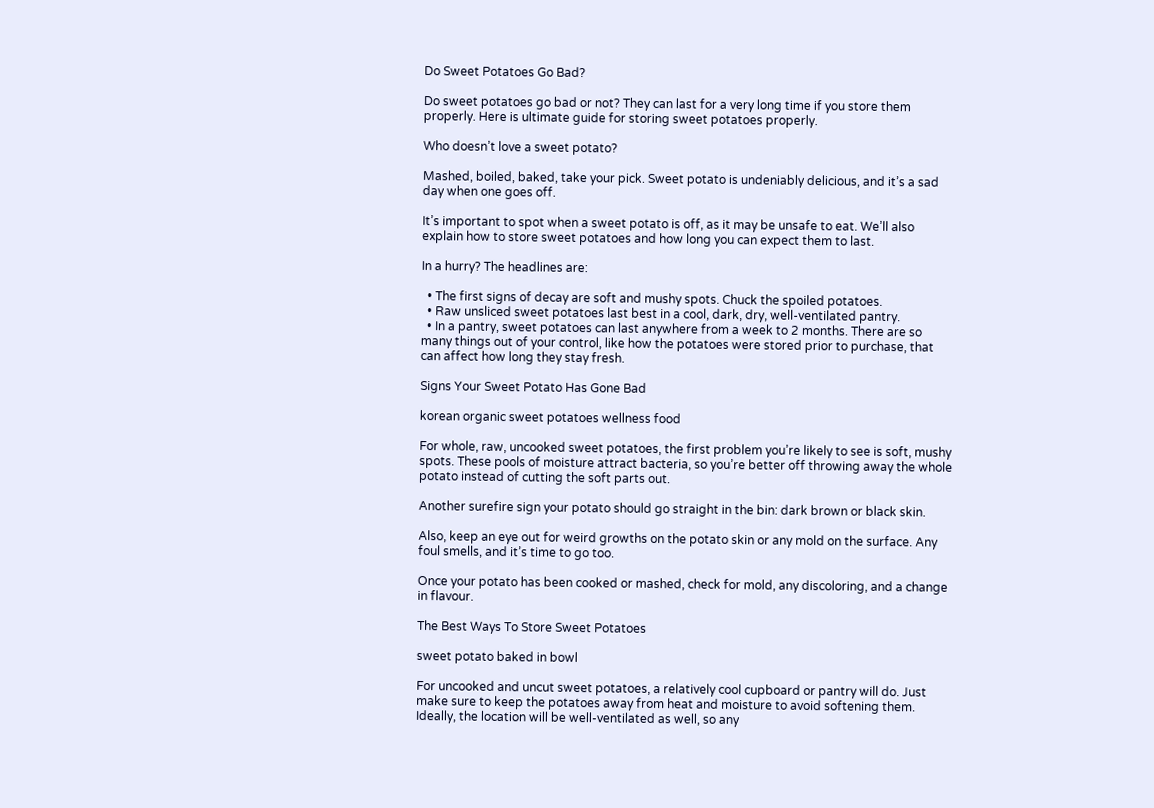Do Sweet Potatoes Go Bad?

Do sweet potatoes go bad or not? They can last for a very long time if you store them properly. Here is ultimate guide for storing sweet potatoes properly.

Who doesn’t love a sweet potato?

Mashed, boiled, baked, take your pick. Sweet potato is undeniably delicious, and it’s a sad day when one goes off.

It’s important to spot when a sweet potato is off, as it may be unsafe to eat. We’ll also explain how to store sweet potatoes and how long you can expect them to last.

In a hurry? The headlines are:

  • The first signs of decay are soft and mushy spots. Chuck the spoiled potatoes.
  • Raw unsliced sweet potatoes last best in a cool, dark, dry, well-ventilated pantry.
  • In a pantry, sweet potatoes can last anywhere from a week to 2 months. There are so many things out of your control, like how the potatoes were stored prior to purchase, that can affect how long they stay fresh.

Signs Your Sweet Potato Has Gone Bad

korean organic sweet potatoes wellness food

For whole, raw, uncooked sweet potatoes, the first problem you’re likely to see is soft, mushy spots. These pools of moisture attract bacteria, so you’re better off throwing away the whole potato instead of cutting the soft parts out.

Another surefire sign your potato should go straight in the bin: dark brown or black skin.

Also, keep an eye out for weird growths on the potato skin or any mold on the surface. Any foul smells, and it’s time to go too.

Once your potato has been cooked or mashed, check for mold, any discoloring, and a change in flavour.

The Best Ways To Store Sweet Potatoes

sweet potato baked in bowl

For uncooked and uncut sweet potatoes, a relatively cool cupboard or pantry will do. Just make sure to keep the potatoes away from heat and moisture to avoid softening them. Ideally, the location will be well-ventilated as well, so any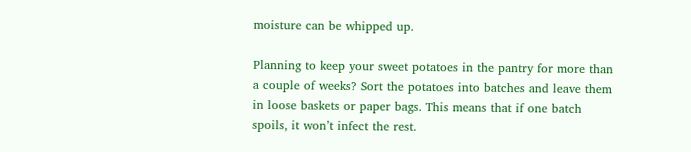moisture can be whipped up.

Planning to keep your sweet potatoes in the pantry for more than a couple of weeks? Sort the potatoes into batches and leave them in loose baskets or paper bags. This means that if one batch spoils, it won’t infect the rest.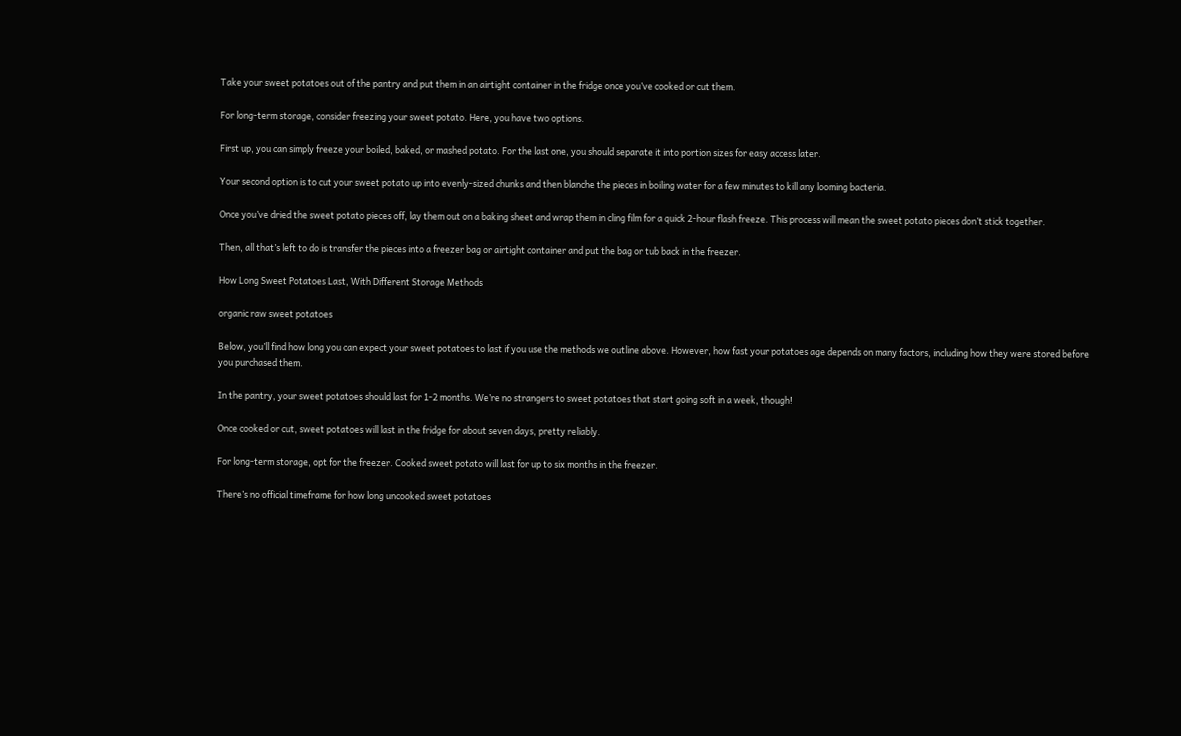Take your sweet potatoes out of the pantry and put them in an airtight container in the fridge once you’ve cooked or cut them.

For long-term storage, consider freezing your sweet potato. Here, you have two options.

First up, you can simply freeze your boiled, baked, or mashed potato. For the last one, you should separate it into portion sizes for easy access later.

Your second option is to cut your sweet potato up into evenly-sized chunks and then blanche the pieces in boiling water for a few minutes to kill any looming bacteria.

Once you’ve dried the sweet potato pieces off, lay them out on a baking sheet and wrap them in cling film for a quick 2-hour flash freeze. This process will mean the sweet potato pieces don’t stick together.

Then, all that’s left to do is transfer the pieces into a freezer bag or airtight container and put the bag or tub back in the freezer.

How Long Sweet Potatoes Last, With Different Storage Methods

organic raw sweet potatoes

Below, you’ll find how long you can expect your sweet potatoes to last if you use the methods we outline above. However, how fast your potatoes age depends on many factors, including how they were stored before you purchased them.

In the pantry, your sweet potatoes should last for 1-2 months. We’re no strangers to sweet potatoes that start going soft in a week, though!

Once cooked or cut, sweet potatoes will last in the fridge for about seven days, pretty reliably.

For long-term storage, opt for the freezer. Cooked sweet potato will last for up to six months in the freezer.

There’s no official timeframe for how long uncooked sweet potatoes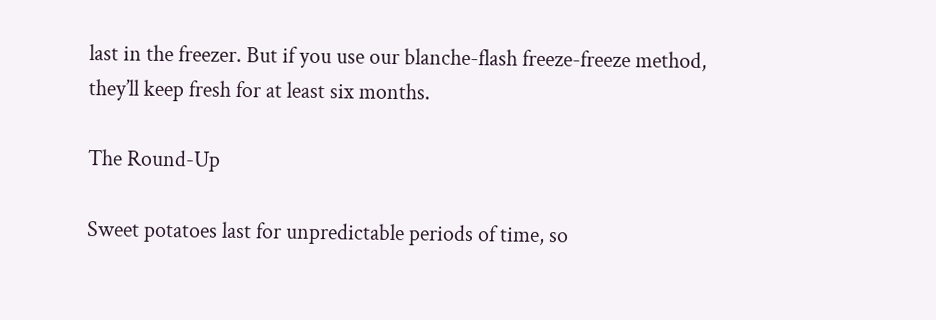last in the freezer. But if you use our blanche-flash freeze-freeze method, they’ll keep fresh for at least six months.

The Round-Up

Sweet potatoes last for unpredictable periods of time, so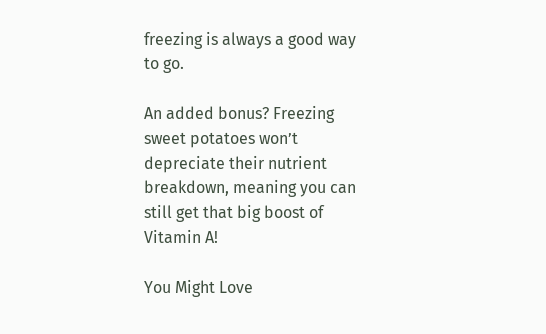freezing is always a good way to go.

An added bonus? Freezing sweet potatoes won’t depreciate their nutrient breakdown, meaning you can still get that big boost of Vitamin A!

You Might Love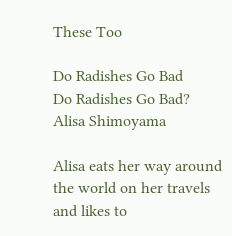These Too

Do Radishes Go Bad
Do Radishes Go Bad?
Alisa Shimoyama

Alisa eats her way around the world on her travels and likes to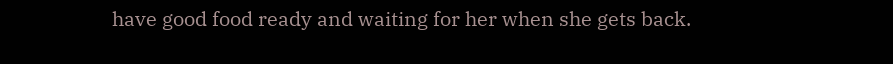have good food ready and waiting for her when she gets back.